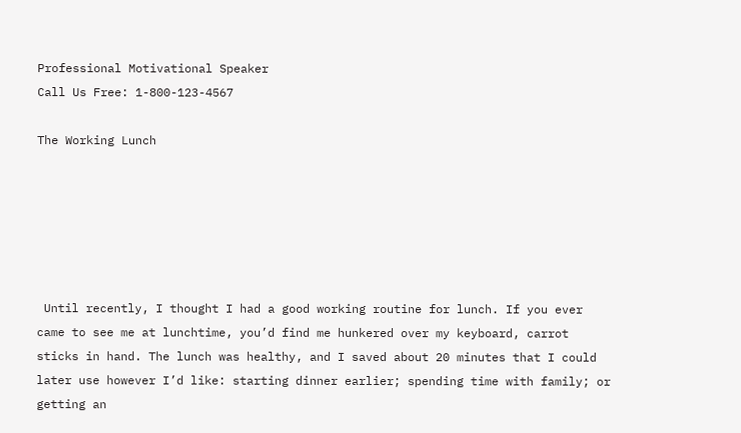Professional Motivational Speaker
Call Us Free: 1-800-123-4567

The Working Lunch






 Until recently, I thought I had a good working routine for lunch. If you ever came to see me at lunchtime, you’d find me hunkered over my keyboard, carrot sticks in hand. The lunch was healthy, and I saved about 20 minutes that I could later use however I’d like: starting dinner earlier; spending time with family; or getting an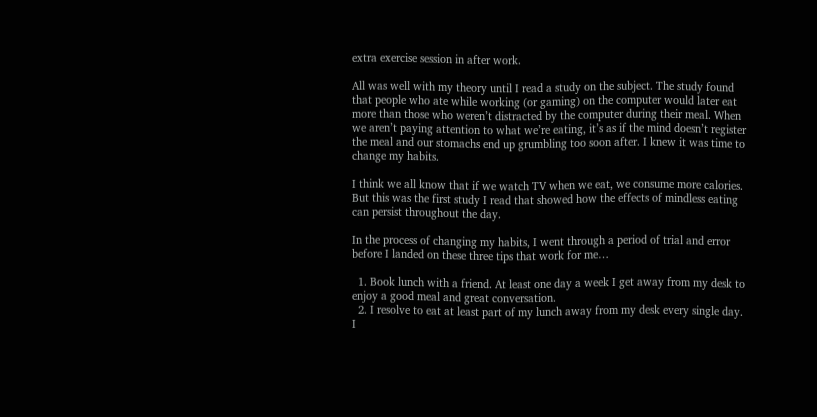extra exercise session in after work.

All was well with my theory until I read a study on the subject. The study found that people who ate while working (or gaming) on the computer would later eat more than those who weren’t distracted by the computer during their meal. When we aren’t paying attention to what we’re eating, it’s as if the mind doesn’t register the meal and our stomachs end up grumbling too soon after. I knew it was time to change my habits.

I think we all know that if we watch TV when we eat, we consume more calories. But this was the first study I read that showed how the effects of mindless eating can persist throughout the day.

In the process of changing my habits, I went through a period of trial and error before I landed on these three tips that work for me…

  1. Book lunch with a friend. At least one day a week I get away from my desk to enjoy a good meal and great conversation.
  2. I resolve to eat at least part of my lunch away from my desk every single day. I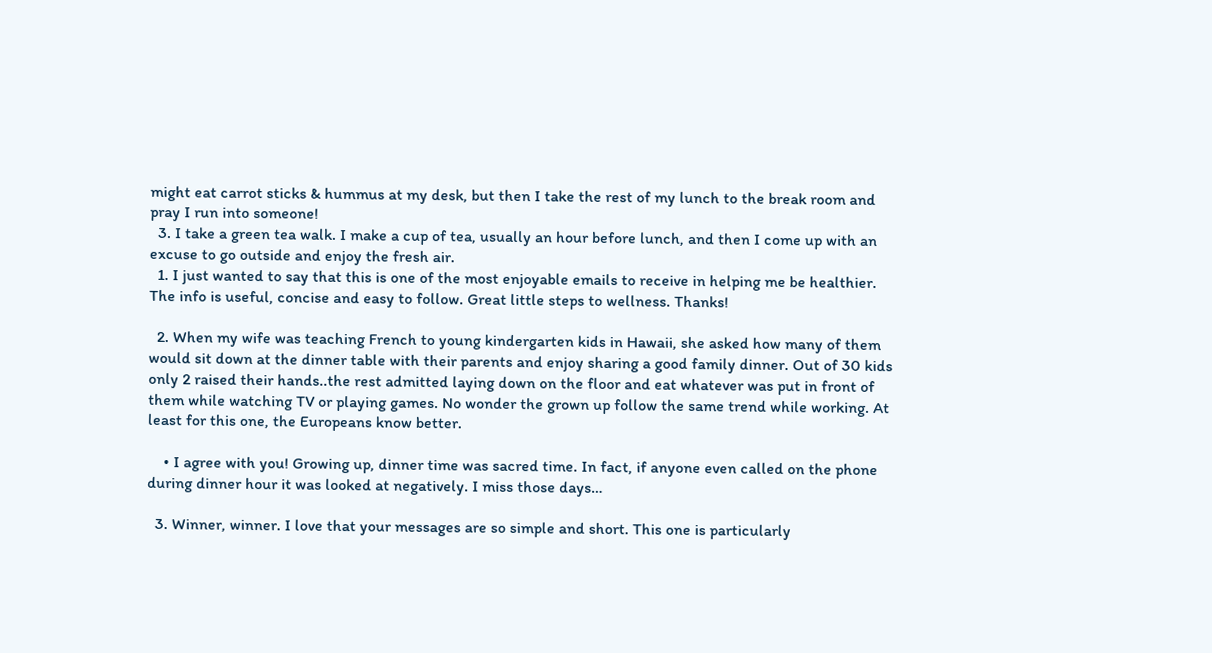might eat carrot sticks & hummus at my desk, but then I take the rest of my lunch to the break room and pray I run into someone!
  3. I take a green tea walk. I make a cup of tea, usually an hour before lunch, and then I come up with an excuse to go outside and enjoy the fresh air.
  1. I just wanted to say that this is one of the most enjoyable emails to receive in helping me be healthier. The info is useful, concise and easy to follow. Great little steps to wellness. Thanks!

  2. When my wife was teaching French to young kindergarten kids in Hawaii, she asked how many of them would sit down at the dinner table with their parents and enjoy sharing a good family dinner. Out of 30 kids only 2 raised their hands..the rest admitted laying down on the floor and eat whatever was put in front of them while watching TV or playing games. No wonder the grown up follow the same trend while working. At least for this one, the Europeans know better.

    • I agree with you! Growing up, dinner time was sacred time. In fact, if anyone even called on the phone during dinner hour it was looked at negatively. I miss those days…

  3. Winner, winner. I love that your messages are so simple and short. This one is particularly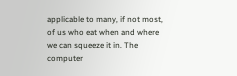applicable to many, if not most, of us who eat when and where we can squeeze it in. The computer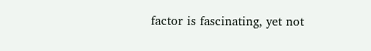factor is fascinating, yet not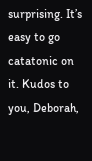surprising. It’s easy to go catatonic on it. Kudos to you, Deborah,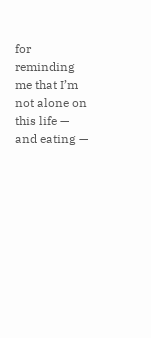for reminding me that I’m not alone on this life — and eating —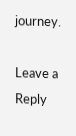journey.

Leave a Reply